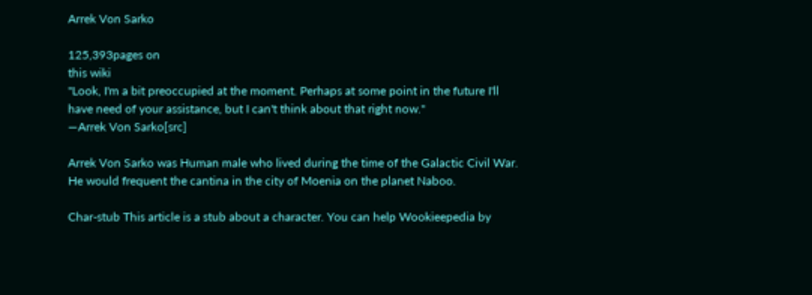Arrek Von Sarko

125,393pages on
this wiki
"Look, I'm a bit preoccupied at the moment. Perhaps at some point in the future I'll have need of your assistance, but I can't think about that right now."
―Arrek Von Sarko[src]

Arrek Von Sarko was Human male who lived during the time of the Galactic Civil War. He would frequent the cantina in the city of Moenia on the planet Naboo.

Char-stub This article is a stub about a character. You can help Wookieepedia by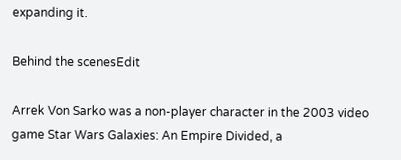expanding it.

Behind the scenesEdit

Arrek Von Sarko was a non-player character in the 2003 video game Star Wars Galaxies: An Empire Divided, a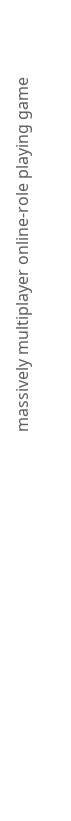massively multiplayer online-role playing game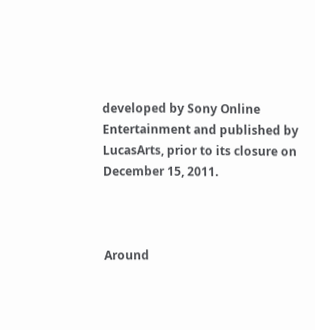developed by Sony Online Entertainment and published by LucasArts, prior to its closure on December 15, 2011.



Around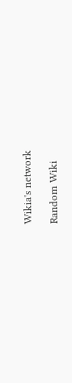Wikia's network

Random Wiki